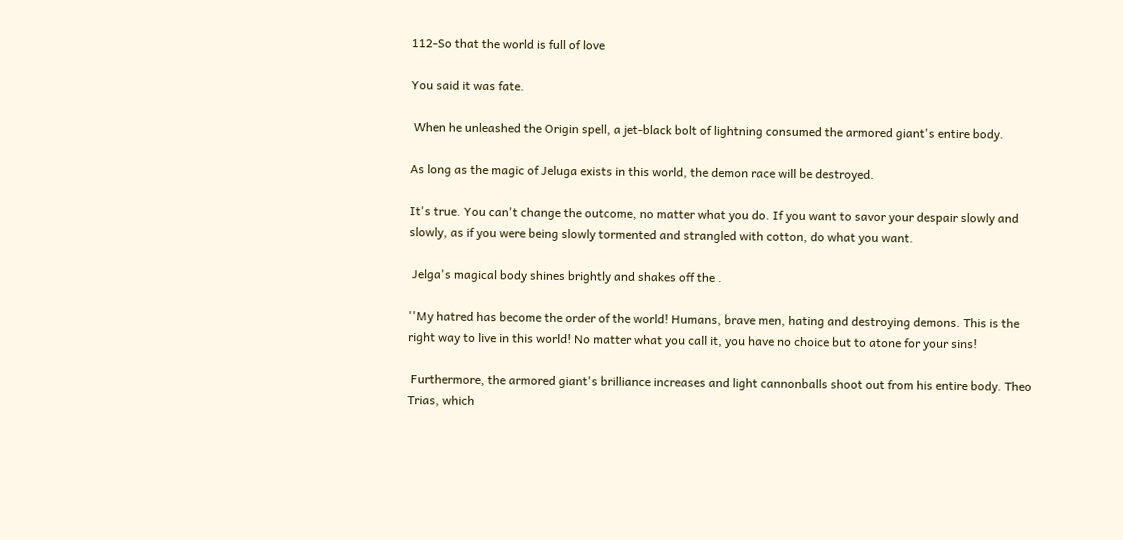112-So that the world is full of love

You said it was fate.

 When he unleashed the Origin spell, a jet-black bolt of lightning consumed the armored giant's entire body.

As long as the magic of Jeluga exists in this world, the demon race will be destroyed.

It's true. You can't change the outcome, no matter what you do. If you want to savor your despair slowly and slowly, as if you were being slowly tormented and strangled with cotton, do what you want.

 Jelga's magical body shines brightly and shakes off the .

''My hatred has become the order of the world! Humans, brave men, hating and destroying demons. This is the right way to live in this world! No matter what you call it, you have no choice but to atone for your sins!

 Furthermore, the armored giant's brilliance increases and light cannonballs shoot out from his entire body. Theo Trias, which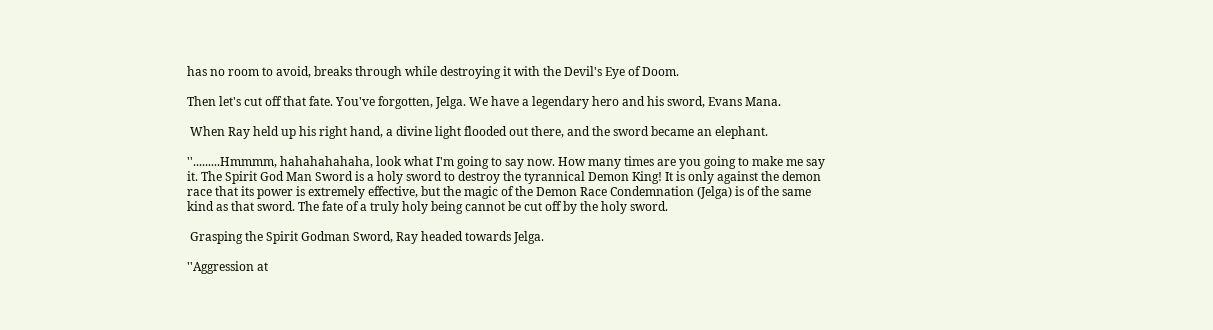has no room to avoid, breaks through while destroying it with the Devil's Eye of Doom.

Then let's cut off that fate. You've forgotten, Jelga. We have a legendary hero and his sword, Evans Mana.

 When Ray held up his right hand, a divine light flooded out there, and the sword became an elephant.

''.........Hmmmm, hahahahahaha, look what I'm going to say now. How many times are you going to make me say it. The Spirit God Man Sword is a holy sword to destroy the tyrannical Demon King! It is only against the demon race that its power is extremely effective, but the magic of the Demon Race Condemnation (Jelga) is of the same kind as that sword. The fate of a truly holy being cannot be cut off by the holy sword.

 Grasping the Spirit Godman Sword, Ray headed towards Jelga.

''Aggression at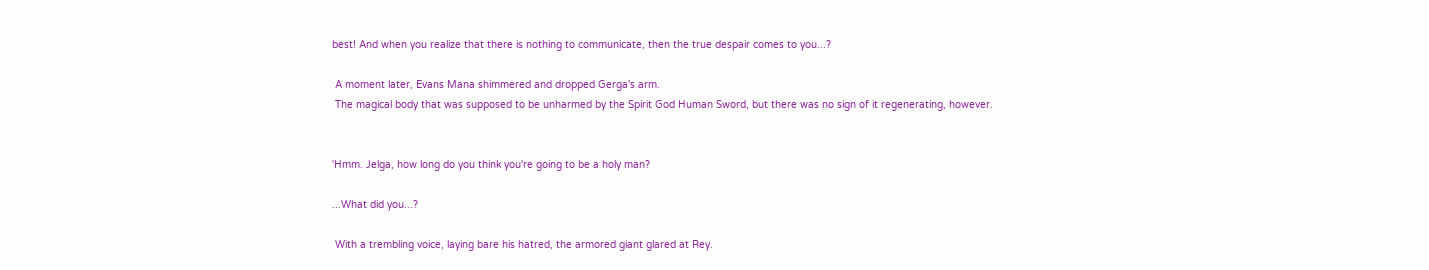best! And when you realize that there is nothing to communicate, then the true despair comes to you...?

 A moment later, Evans Mana shimmered and dropped Gerga's arm.
 The magical body that was supposed to be unharmed by the Spirit God Human Sword, but there was no sign of it regenerating, however.


'Hmm. Jelga, how long do you think you're going to be a holy man?

...What did you...?

 With a trembling voice, laying bare his hatred, the armored giant glared at Rey.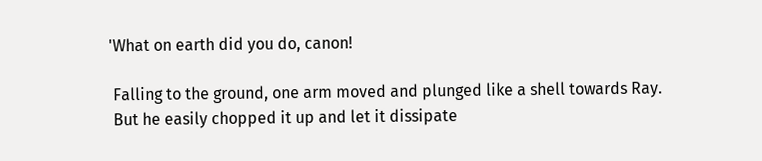'What on earth did you do, canon!

 Falling to the ground, one arm moved and plunged like a shell towards Ray.
 But he easily chopped it up and let it dissipate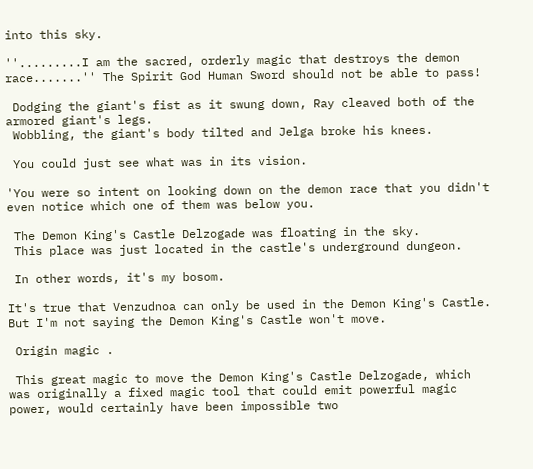into this sky.

''.........I am the sacred, orderly magic that destroys the demon race.......'' The Spirit God Human Sword should not be able to pass!

 Dodging the giant's fist as it swung down, Ray cleaved both of the armored giant's legs.
 Wobbling, the giant's body tilted and Jelga broke his knees.

 You could just see what was in its vision.

'You were so intent on looking down on the demon race that you didn't even notice which one of them was below you.

 The Demon King's Castle Delzogade was floating in the sky.
 This place was just located in the castle's underground dungeon.

 In other words, it's my bosom.

It's true that Venzudnoa can only be used in the Demon King's Castle. But I'm not saying the Demon King's Castle won't move.

 Origin magic .

 This great magic to move the Demon King's Castle Delzogade, which was originally a fixed magic tool that could emit powerful magic power, would certainly have been impossible two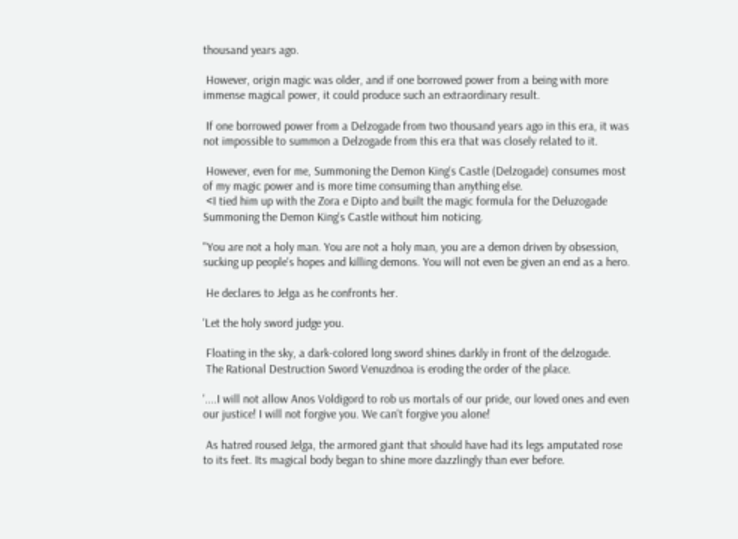thousand years ago.

 However, origin magic was older, and if one borrowed power from a being with more immense magical power, it could produce such an extraordinary result.

 If one borrowed power from a Delzogade from two thousand years ago in this era, it was not impossible to summon a Delzogade from this era that was closely related to it.

 However, even for me, Summoning the Demon King's Castle (Delzogade) consumes most of my magic power and is more time consuming than anything else.
 <I tied him up with the Zora e Dipto and built the magic formula for the Deluzogade Summoning the Demon King's Castle without him noticing.

"You are not a holy man. You are not a holy man, you are a demon driven by obsession, sucking up people's hopes and killing demons. You will not even be given an end as a hero.

 He declares to Jelga as he confronts her.

'Let the holy sword judge you.

 Floating in the sky, a dark-colored long sword shines darkly in front of the delzogade.
 The Rational Destruction Sword Venuzdnoa is eroding the order of the place.

'....I will not allow Anos Voldigord to rob us mortals of our pride, our loved ones and even our justice! I will not forgive you. We can't forgive you alone!

 As hatred roused Jelga, the armored giant that should have had its legs amputated rose to its feet. Its magical body began to shine more dazzlingly than ever before.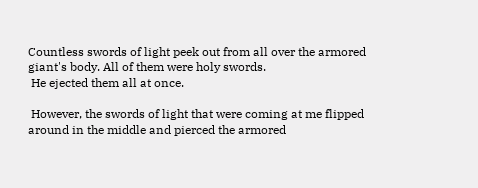Countless swords of light peek out from all over the armored giant's body. All of them were holy swords.
 He ejected them all at once.

 However, the swords of light that were coming at me flipped around in the middle and pierced the armored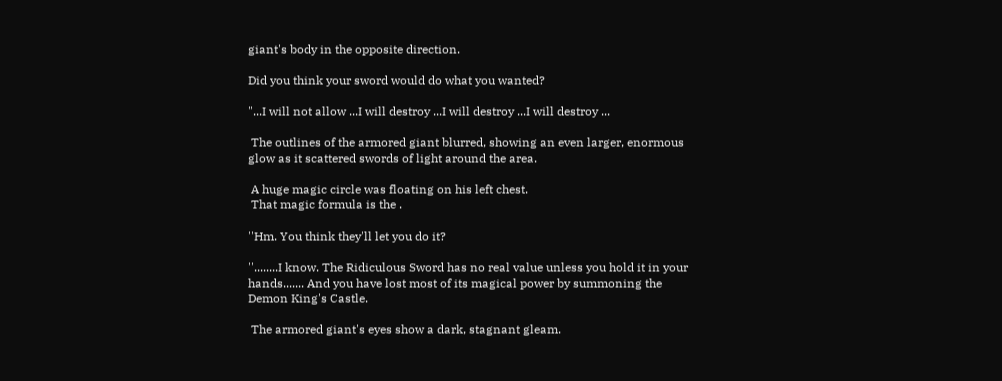giant's body in the opposite direction.

Did you think your sword would do what you wanted?

"...I will not allow ...I will destroy ...I will destroy ...I will destroy ...

 The outlines of the armored giant blurred, showing an even larger, enormous glow as it scattered swords of light around the area.

 A huge magic circle was floating on his left chest.
 That magic formula is the .

''Hm. You think they'll let you do it?

''........I know. The Ridiculous Sword has no real value unless you hold it in your hands....... And you have lost most of its magical power by summoning the Demon King's Castle.

 The armored giant's eyes show a dark, stagnant gleam.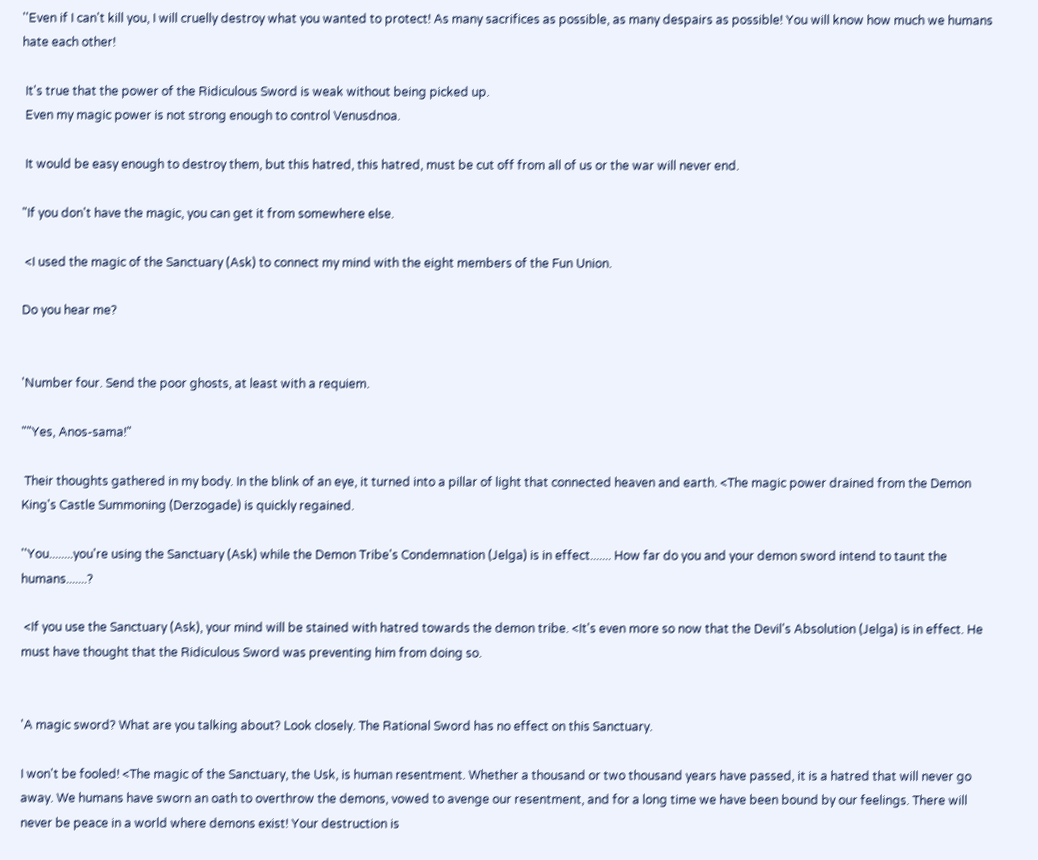''Even if I can't kill you, I will cruelly destroy what you wanted to protect! As many sacrifices as possible, as many despairs as possible! You will know how much we humans hate each other!

 It's true that the power of the Ridiculous Sword is weak without being picked up.
 Even my magic power is not strong enough to control Venusdnoa.

 It would be easy enough to destroy them, but this hatred, this hatred, must be cut off from all of us or the war will never end.

"If you don't have the magic, you can get it from somewhere else.

 <I used the magic of the Sanctuary (Ask) to connect my mind with the eight members of the Fun Union.

Do you hear me?


'Number four. Send the poor ghosts, at least with a requiem.

""Yes, Anos-sama!"

 Their thoughts gathered in my body. In the blink of an eye, it turned into a pillar of light that connected heaven and earth. <The magic power drained from the Demon King's Castle Summoning (Derzogade) is quickly regained.

''You........you're using the Sanctuary (Ask) while the Demon Tribe's Condemnation (Jelga) is in effect....... How far do you and your demon sword intend to taunt the humans.......?

 <If you use the Sanctuary (Ask), your mind will be stained with hatred towards the demon tribe. <It's even more so now that the Devil's Absolution (Jelga) is in effect. He must have thought that the Ridiculous Sword was preventing him from doing so.


'A magic sword? What are you talking about? Look closely. The Rational Sword has no effect on this Sanctuary.

I won't be fooled! <The magic of the Sanctuary, the Usk, is human resentment. Whether a thousand or two thousand years have passed, it is a hatred that will never go away. We humans have sworn an oath to overthrow the demons, vowed to avenge our resentment, and for a long time we have been bound by our feelings. There will never be peace in a world where demons exist! Your destruction is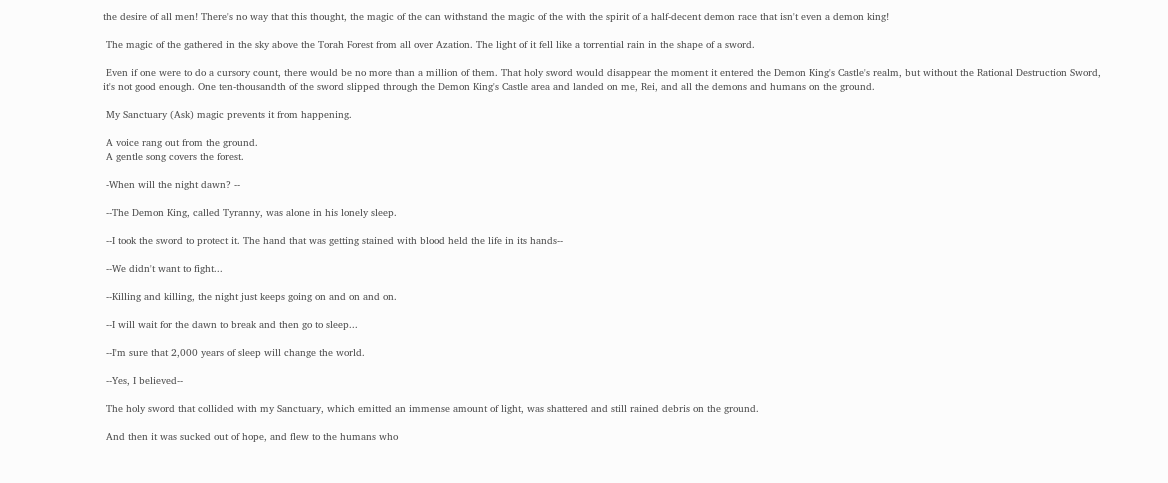the desire of all men! There's no way that this thought, the magic of the can withstand the magic of the with the spirit of a half-decent demon race that isn't even a demon king!

 The magic of the gathered in the sky above the Torah Forest from all over Azation. The light of it fell like a torrential rain in the shape of a sword.

 Even if one were to do a cursory count, there would be no more than a million of them. That holy sword would disappear the moment it entered the Demon King's Castle's realm, but without the Rational Destruction Sword, it's not good enough. One ten-thousandth of the sword slipped through the Demon King's Castle area and landed on me, Rei, and all the demons and humans on the ground.

 My Sanctuary (Ask) magic prevents it from happening.

 A voice rang out from the ground.
 A gentle song covers the forest.

 -When will the night dawn? --

 --The Demon King, called Tyranny, was alone in his lonely sleep.

 --I took the sword to protect it. The hand that was getting stained with blood held the life in its hands--

 --We didn't want to fight...

 --Killing and killing, the night just keeps going on and on and on.

 --I will wait for the dawn to break and then go to sleep...

 --I'm sure that 2,000 years of sleep will change the world.

 --Yes, I believed--

 The holy sword that collided with my Sanctuary, which emitted an immense amount of light, was shattered and still rained debris on the ground.

 And then it was sucked out of hope, and flew to the humans who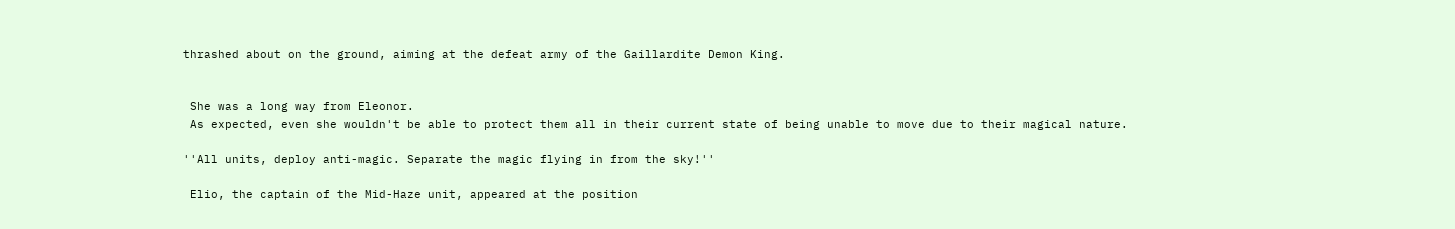thrashed about on the ground, aiming at the defeat army of the Gaillardite Demon King.


 She was a long way from Eleonor.
 As expected, even she wouldn't be able to protect them all in their current state of being unable to move due to their magical nature.

''All units, deploy anti-magic. Separate the magic flying in from the sky!''

 Elio, the captain of the Mid-Haze unit, appeared at the position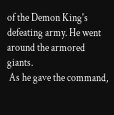of the Demon King's defeating army. He went around the armored giants.
 As he gave the command,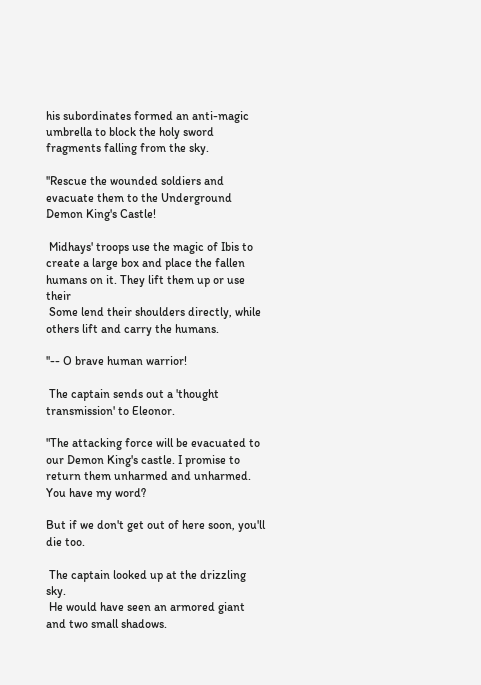his subordinates formed an anti-magic umbrella to block the holy sword fragments falling from the sky.

''Rescue the wounded soldiers and evacuate them to the Underground Demon King's Castle!

 Midhays' troops use the magic of Ibis to create a large box and place the fallen humans on it. They lift them up or use their
 Some lend their shoulders directly, while others lift and carry the humans.

''-- O brave human warrior!

 The captain sends out a 'thought transmission' to Eleonor.

"The attacking force will be evacuated to our Demon King's castle. I promise to return them unharmed and unharmed. You have my word?

But if we don't get out of here soon, you'll die too.

 The captain looked up at the drizzling sky.
 He would have seen an armored giant and two small shadows.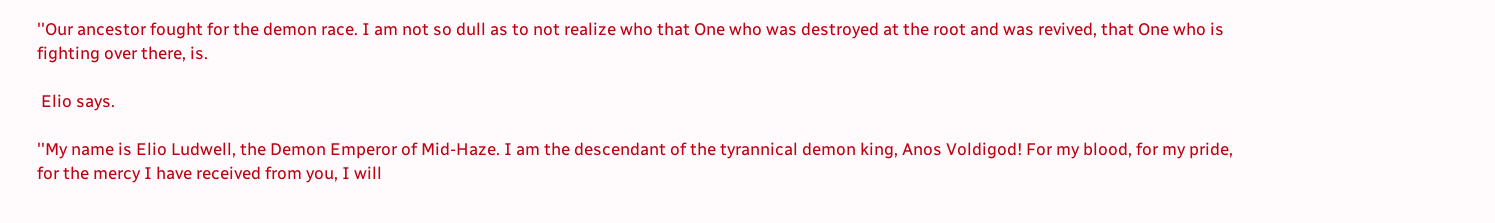''Our ancestor fought for the demon race. I am not so dull as to not realize who that One who was destroyed at the root and was revived, that One who is fighting over there, is.

 Elio says.

''My name is Elio Ludwell, the Demon Emperor of Mid-Haze. I am the descendant of the tyrannical demon king, Anos Voldigod! For my blood, for my pride, for the mercy I have received from you, I will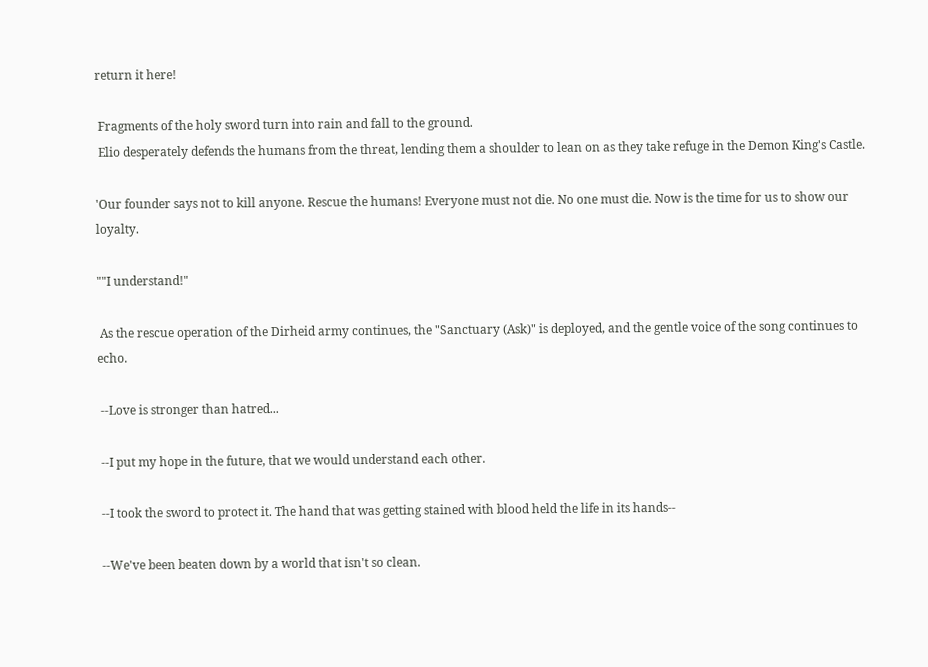return it here!

 Fragments of the holy sword turn into rain and fall to the ground.
 Elio desperately defends the humans from the threat, lending them a shoulder to lean on as they take refuge in the Demon King's Castle.

'Our founder says not to kill anyone. Rescue the humans! Everyone must not die. No one must die. Now is the time for us to show our loyalty.

""I understand!"

 As the rescue operation of the Dirheid army continues, the "Sanctuary (Ask)" is deployed, and the gentle voice of the song continues to echo.

 --Love is stronger than hatred...

 --I put my hope in the future, that we would understand each other.

 --I took the sword to protect it. The hand that was getting stained with blood held the life in its hands--

 --We've been beaten down by a world that isn't so clean.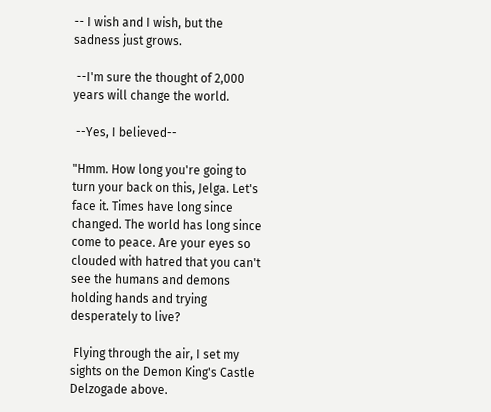-- I wish and I wish, but the sadness just grows.

 --I'm sure the thought of 2,000 years will change the world.

 --Yes, I believed--

"Hmm. How long you're going to turn your back on this, Jelga. Let's face it. Times have long since changed. The world has long since come to peace. Are your eyes so clouded with hatred that you can't see the humans and demons holding hands and trying desperately to live?

 Flying through the air, I set my sights on the Demon King's Castle Delzogade above.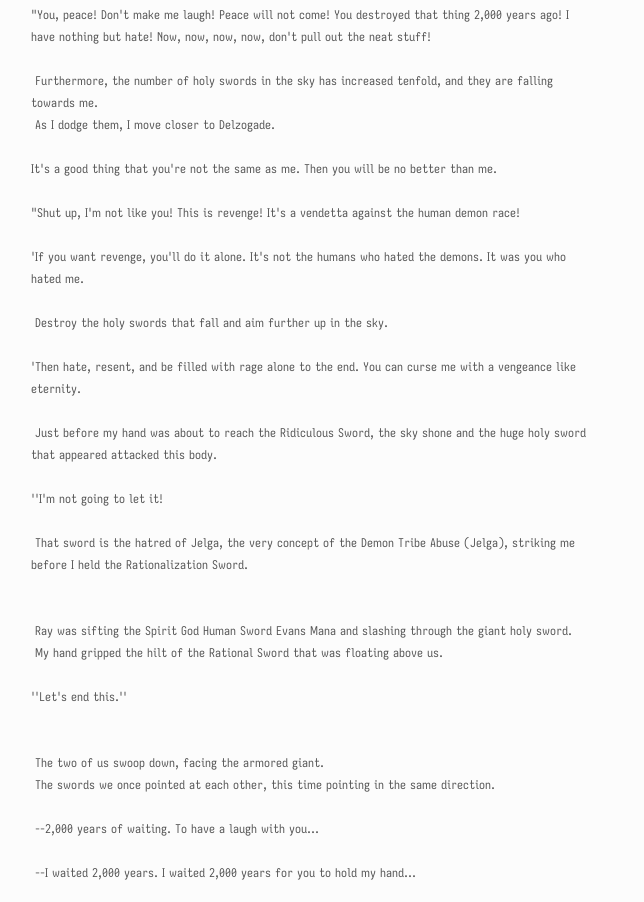"You, peace! Don't make me laugh! Peace will not come! You destroyed that thing 2,000 years ago! I have nothing but hate! Now, now, now, now, don't pull out the neat stuff!

 Furthermore, the number of holy swords in the sky has increased tenfold, and they are falling towards me.
 As I dodge them, I move closer to Delzogade.

It's a good thing that you're not the same as me. Then you will be no better than me.

"Shut up, I'm not like you! This is revenge! It's a vendetta against the human demon race!

'If you want revenge, you'll do it alone. It's not the humans who hated the demons. It was you who hated me.

 Destroy the holy swords that fall and aim further up in the sky.

'Then hate, resent, and be filled with rage alone to the end. You can curse me with a vengeance like eternity.

 Just before my hand was about to reach the Ridiculous Sword, the sky shone and the huge holy sword that appeared attacked this body.

''I'm not going to let it!

 That sword is the hatred of Jelga, the very concept of the Demon Tribe Abuse (Jelga), striking me before I held the Rationalization Sword.


 Ray was sifting the Spirit God Human Sword Evans Mana and slashing through the giant holy sword.
 My hand gripped the hilt of the Rational Sword that was floating above us.

''Let's end this.''


 The two of us swoop down, facing the armored giant.
 The swords we once pointed at each other, this time pointing in the same direction.

 --2,000 years of waiting. To have a laugh with you...

 --I waited 2,000 years. I waited 2,000 years for you to hold my hand...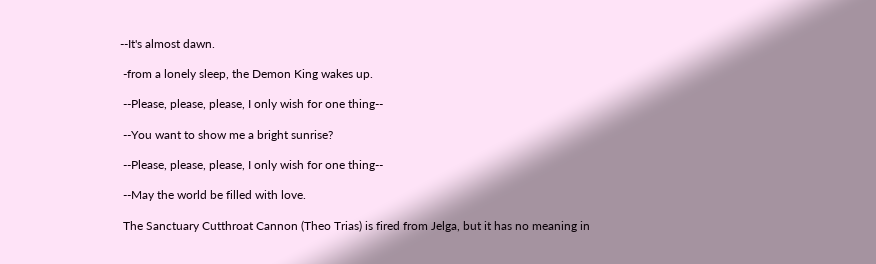--It's almost dawn.

 -from a lonely sleep, the Demon King wakes up.

 --Please, please, please, I only wish for one thing--

 --You want to show me a bright sunrise?

 --Please, please, please, I only wish for one thing--

 --May the world be filled with love.

 The Sanctuary Cutthroat Cannon (Theo Trias) is fired from Jelga, but it has no meaning in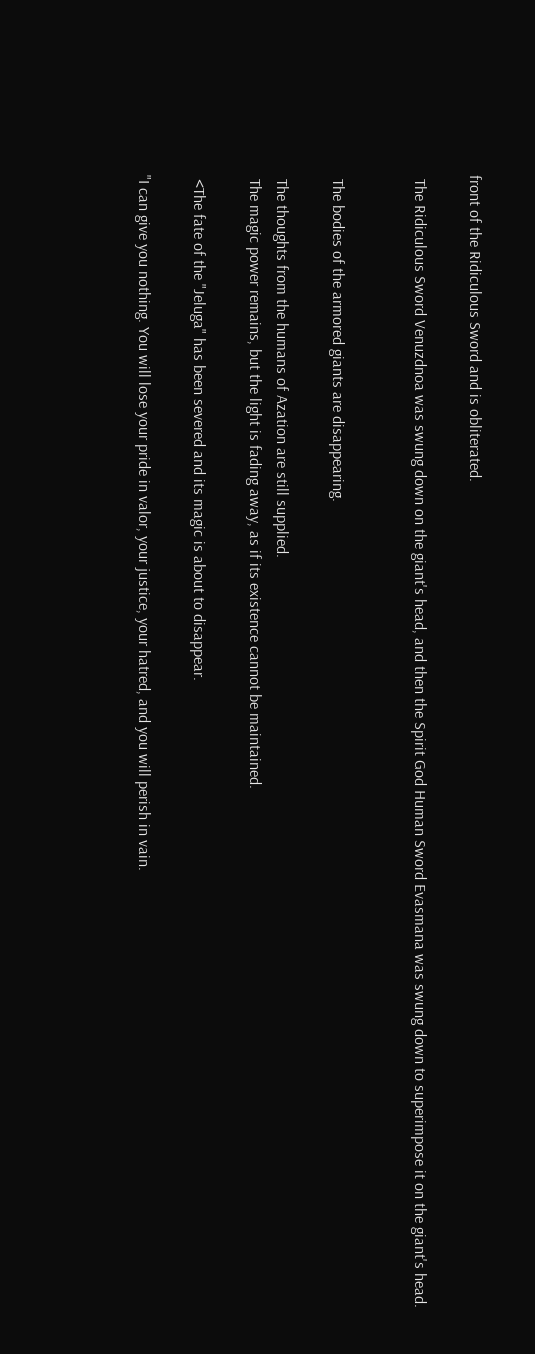front of the Ridiculous Sword and is obliterated.

 The Ridiculous Sword Venuzdnoa was swung down on the giant's head, and then the Spirit God Human Sword Evasmana was swung down to superimpose it on the giant's head.


 The bodies of the armored giants are disappearing.

 The thoughts from the humans of Azation are still supplied.
 The magic power remains, but the light is fading away, as if its existence cannot be maintained.

 <The fate of the "Jeluga" has been severed and its magic is about to disappear.

"I can give you nothing. You will lose your pride in valor, your justice, your hatred, and you will perish in vain.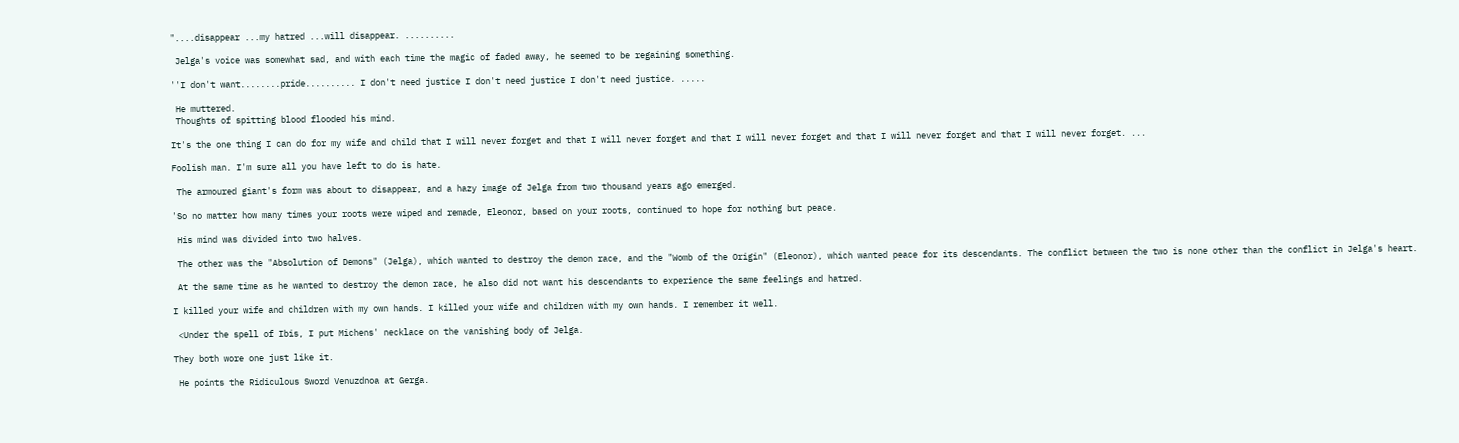"....disappear ...my hatred ...will disappear. ..........

 Jelga's voice was somewhat sad, and with each time the magic of faded away, he seemed to be regaining something.

''I don't want........pride.......... I don't need justice I don't need justice I don't need justice. .....

 He muttered.
 Thoughts of spitting blood flooded his mind.

It's the one thing I can do for my wife and child that I will never forget and that I will never forget and that I will never forget and that I will never forget and that I will never forget. ...

Foolish man. I'm sure all you have left to do is hate.

 The armoured giant's form was about to disappear, and a hazy image of Jelga from two thousand years ago emerged.

'So no matter how many times your roots were wiped and remade, Eleonor, based on your roots, continued to hope for nothing but peace.

 His mind was divided into two halves.

 The other was the "Absolution of Demons" (Jelga), which wanted to destroy the demon race, and the "Womb of the Origin" (Eleonor), which wanted peace for its descendants. The conflict between the two is none other than the conflict in Jelga's heart.

 At the same time as he wanted to destroy the demon race, he also did not want his descendants to experience the same feelings and hatred.

I killed your wife and children with my own hands. I killed your wife and children with my own hands. I remember it well.

 <Under the spell of Ibis, I put Michens' necklace on the vanishing body of Jelga.

They both wore one just like it.

 He points the Ridiculous Sword Venuzdnoa at Gerga.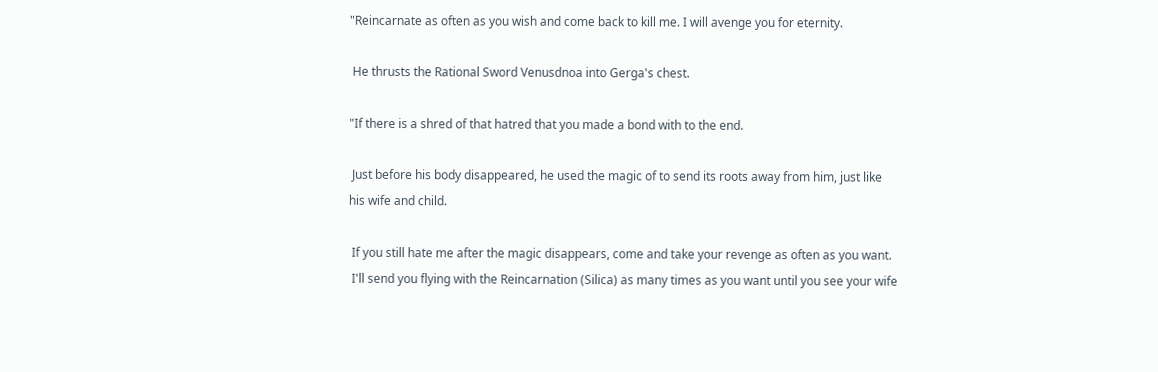"Reincarnate as often as you wish and come back to kill me. I will avenge you for eternity.

 He thrusts the Rational Sword Venusdnoa into Gerga's chest.

"If there is a shred of that hatred that you made a bond with to the end.

 Just before his body disappeared, he used the magic of to send its roots away from him, just like his wife and child.

 If you still hate me after the magic disappears, come and take your revenge as often as you want.
 I'll send you flying with the Reincarnation (Silica) as many times as you want until you see your wife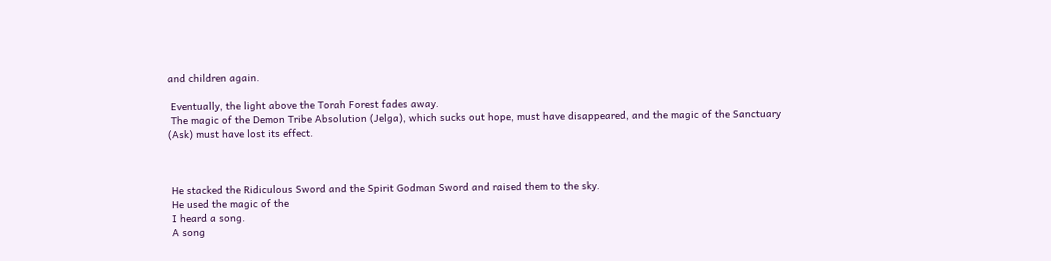and children again.

 Eventually, the light above the Torah Forest fades away.
 The magic of the Demon Tribe Absolution (Jelga), which sucks out hope, must have disappeared, and the magic of the Sanctuary (Ask) must have lost its effect.



 He stacked the Ridiculous Sword and the Spirit Godman Sword and raised them to the sky.
 He used the magic of the
 I heard a song.
 A song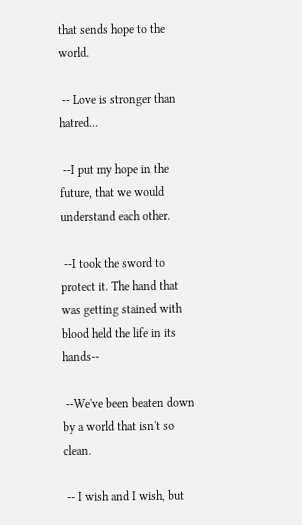that sends hope to the world.

 -- Love is stronger than hatred...

 --I put my hope in the future, that we would understand each other.

 --I took the sword to protect it. The hand that was getting stained with blood held the life in its hands--

 --We've been beaten down by a world that isn't so clean.

 -- I wish and I wish, but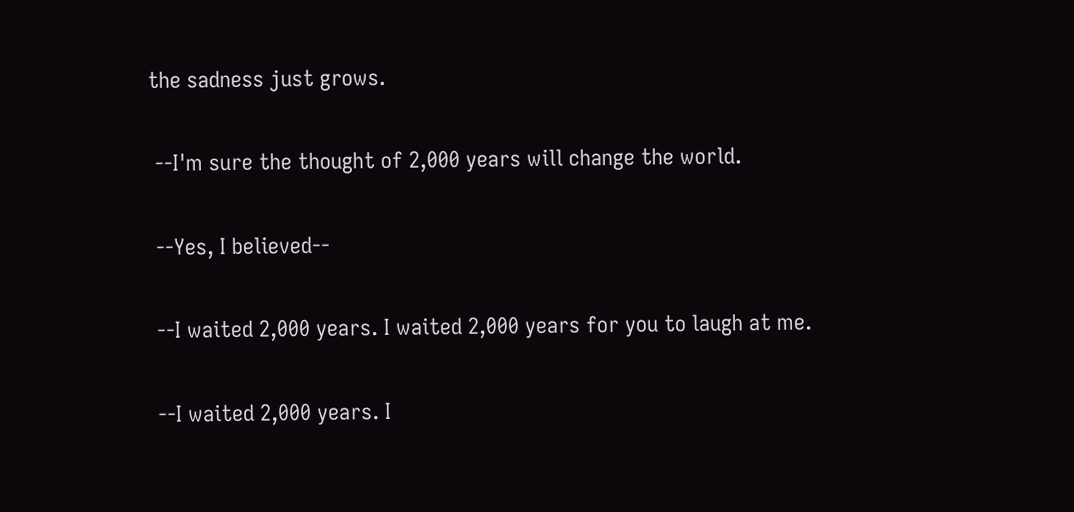the sadness just grows.

 --I'm sure the thought of 2,000 years will change the world.

 --Yes, I believed--

 --I waited 2,000 years. I waited 2,000 years for you to laugh at me.

 --I waited 2,000 years. I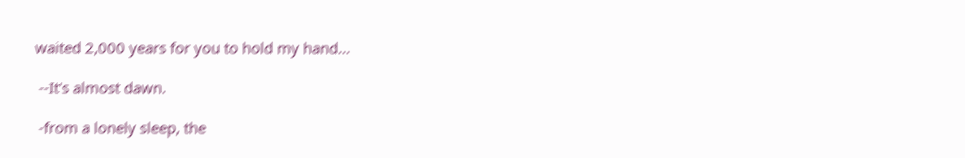waited 2,000 years for you to hold my hand...

 --It's almost dawn.

 -from a lonely sleep, the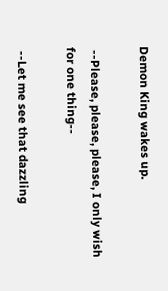Demon King wakes up.

 --Please, please, please, I only wish for one thing--

 --Let me see that dazzling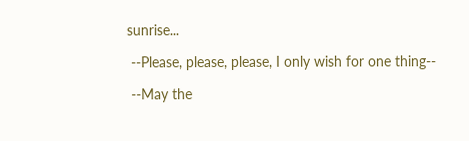sunrise...

 --Please, please, please, I only wish for one thing--

 --May the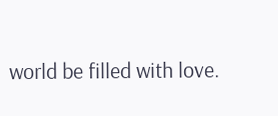world be filled with love.